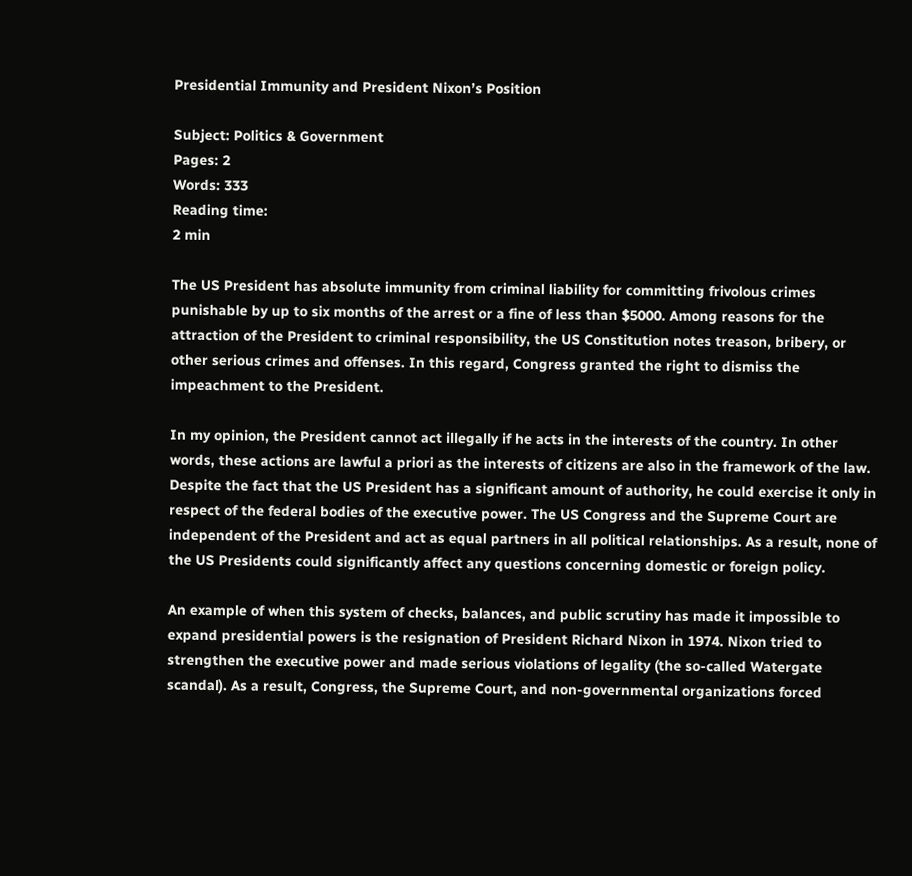Presidential Immunity and President Nixon’s Position

Subject: Politics & Government
Pages: 2
Words: 333
Reading time:
2 min

The US President has absolute immunity from criminal liability for committing frivolous crimes punishable by up to six months of the arrest or a fine of less than $5000. Among reasons for the attraction of the President to criminal responsibility, the US Constitution notes treason, bribery, or other serious crimes and offenses. In this regard, Congress granted the right to dismiss the impeachment to the President.

In my opinion, the President cannot act illegally if he acts in the interests of the country. In other words, these actions are lawful a priori as the interests of citizens are also in the framework of the law. Despite the fact that the US President has a significant amount of authority, he could exercise it only in respect of the federal bodies of the executive power. The US Congress and the Supreme Court are independent of the President and act as equal partners in all political relationships. As a result, none of the US Presidents could significantly affect any questions concerning domestic or foreign policy.

An example of when this system of checks, balances, and public scrutiny has made it impossible to expand presidential powers is the resignation of President Richard Nixon in 1974. Nixon tried to strengthen the executive power and made serious violations of legality (the so-called Watergate scandal). As a result, Congress, the Supreme Court, and non-governmental organizations forced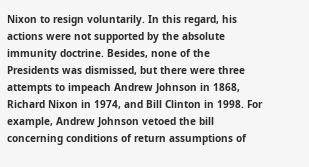Nixon to resign voluntarily. In this regard, his actions were not supported by the absolute immunity doctrine. Besides, none of the Presidents was dismissed, but there were three attempts to impeach Andrew Johnson in 1868, Richard Nixon in 1974, and Bill Clinton in 1998. For example, Andrew Johnson vetoed the bill concerning conditions of return assumptions of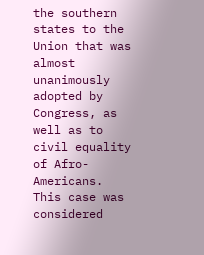the southern states to the Union that was almost unanimously adopted by Congress, as well as to civil equality of Afro-Americans. This case was considered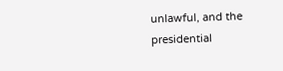unlawful, and the presidential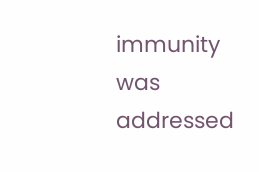immunity was addressed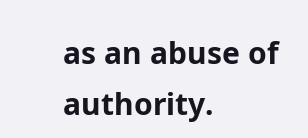as an abuse of authority.